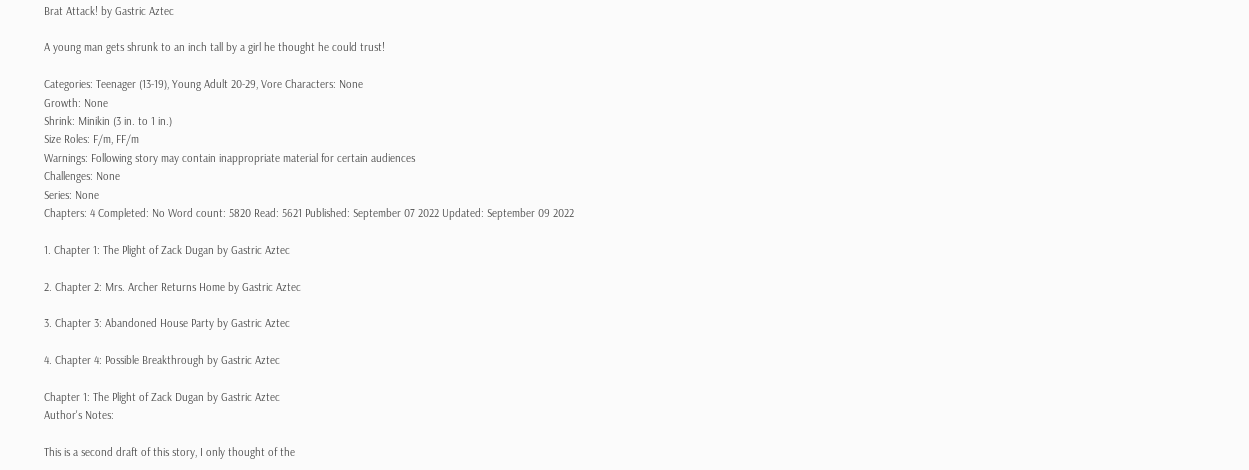Brat Attack! by Gastric Aztec

A young man gets shrunk to an inch tall by a girl he thought he could trust!

Categories: Teenager (13-19), Young Adult 20-29, Vore Characters: None
Growth: None
Shrink: Minikin (3 in. to 1 in.)
Size Roles: F/m, FF/m
Warnings: Following story may contain inappropriate material for certain audiences
Challenges: None
Series: None
Chapters: 4 Completed: No Word count: 5820 Read: 5621 Published: September 07 2022 Updated: September 09 2022

1. Chapter 1: The Plight of Zack Dugan by Gastric Aztec

2. Chapter 2: Mrs. Archer Returns Home by Gastric Aztec

3. Chapter 3: Abandoned House Party by Gastric Aztec

4. Chapter 4: Possible Breakthrough by Gastric Aztec

Chapter 1: The Plight of Zack Dugan by Gastric Aztec
Author's Notes:

This is a second draft of this story, I only thought of the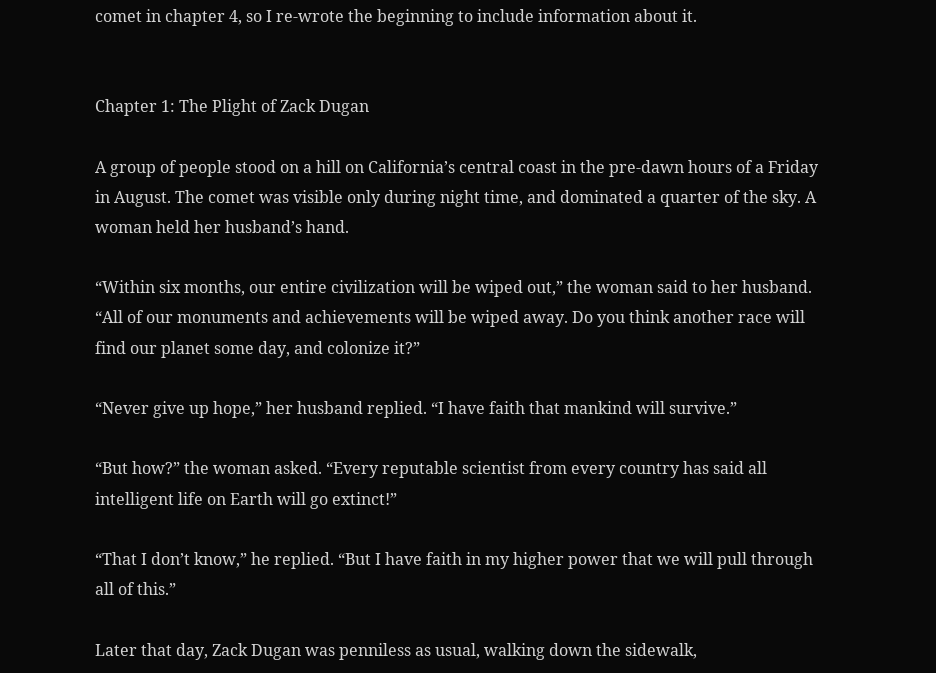comet in chapter 4, so I re-wrote the beginning to include information about it.


Chapter 1: The Plight of Zack Dugan

A group of people stood on a hill on California’s central coast in the pre-dawn hours of a Friday in August. The comet was visible only during night time, and dominated a quarter of the sky. A woman held her husband’s hand.

“Within six months, our entire civilization will be wiped out,” the woman said to her husband. “All of our monuments and achievements will be wiped away. Do you think another race will find our planet some day, and colonize it?”

“Never give up hope,” her husband replied. “I have faith that mankind will survive.”

“But how?” the woman asked. “Every reputable scientist from every country has said all intelligent life on Earth will go extinct!”

“That I don’t know,” he replied. “But I have faith in my higher power that we will pull through all of this.”

Later that day, Zack Dugan was penniless as usual, walking down the sidewalk,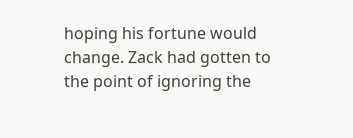hoping his fortune would change. Zack had gotten to the point of ignoring the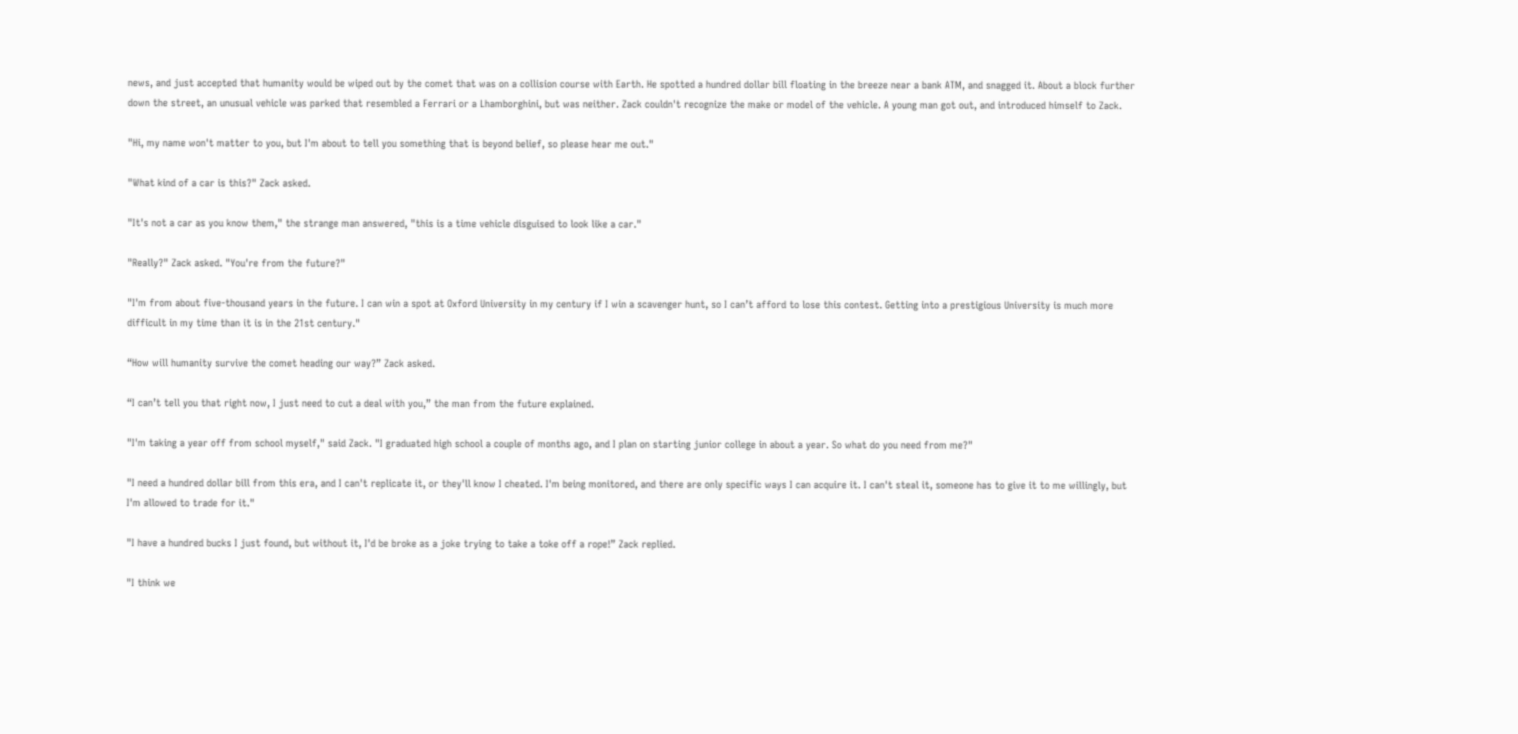news, and just accepted that humanity would be wiped out by the comet that was on a collision course with Earth. He spotted a hundred dollar bill floating in the breeze near a bank ATM, and snagged it. About a block further down the street, an unusual vehicle was parked that resembled a Ferrari or a Lhamborghini, but was neither. Zack couldn't recognize the make or model of the vehicle. A young man got out, and introduced himself to Zack.

"Hi, my name won't matter to you, but I'm about to tell you something that is beyond belief, so please hear me out."

"What kind of a car is this?" Zack asked.

"It's not a car as you know them," the strange man answered, "this is a time vehicle disguised to look like a car."

"Really?" Zack asked. "You're from the future?"

"I'm from about five-thousand years in the future. I can win a spot at Oxford University in my century if I win a scavenger hunt, so I can’t afford to lose this contest. Getting into a prestigious University is much more difficult in my time than it is in the 21st century."

“How will humanity survive the comet heading our way?” Zack asked.

“I can’t tell you that right now, I just need to cut a deal with you,” the man from the future explained.

"I'm taking a year off from school myself," said Zack. "I graduated high school a couple of months ago, and I plan on starting junior college in about a year. So what do you need from me?"

"I need a hundred dollar bill from this era, and I can't replicate it, or they'll know I cheated. I'm being monitored, and there are only specific ways I can acquire it. I can't steal it, someone has to give it to me willingly, but I'm allowed to trade for it."

"I have a hundred bucks I just found, but without it, I'd be broke as a joke trying to take a toke off a rope!” Zack replied.

"I think we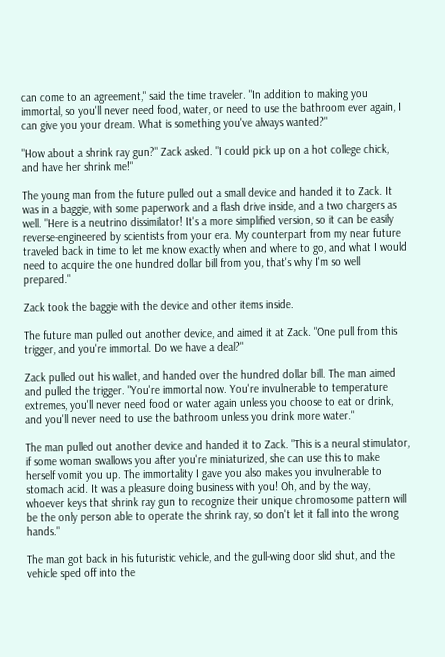can come to an agreement," said the time traveler. "In addition to making you immortal, so you'll never need food, water, or need to use the bathroom ever again, I can give you your dream. What is something you've always wanted?"

"How about a shrink ray gun?" Zack asked. "I could pick up on a hot college chick, and have her shrink me!"

The young man from the future pulled out a small device and handed it to Zack. It was in a baggie, with some paperwork and a flash drive inside, and a two chargers as well. "Here is a neutrino dissimilator! It's a more simplified version, so it can be easily reverse-engineered by scientists from your era. My counterpart from my near future traveled back in time to let me know exactly when and where to go, and what I would need to acquire the one hundred dollar bill from you, that's why I'm so well prepared."

Zack took the baggie with the device and other items inside.

The future man pulled out another device, and aimed it at Zack. "One pull from this trigger, and you're immortal. Do we have a deal?"

Zack pulled out his wallet, and handed over the hundred dollar bill. The man aimed and pulled the trigger. "You're immortal now. You're invulnerable to temperature extremes, you'll never need food or water again unless you choose to eat or drink, and you'll never need to use the bathroom unless you drink more water."

The man pulled out another device and handed it to Zack. "This is a neural stimulator, if some woman swallows you after you're miniaturized, she can use this to make herself vomit you up. The immortality I gave you also makes you invulnerable to stomach acid. It was a pleasure doing business with you! Oh, and by the way, whoever keys that shrink ray gun to recognize their unique chromosome pattern will be the only person able to operate the shrink ray, so don't let it fall into the wrong hands."

The man got back in his futuristic vehicle, and the gull-wing door slid shut, and the vehicle sped off into the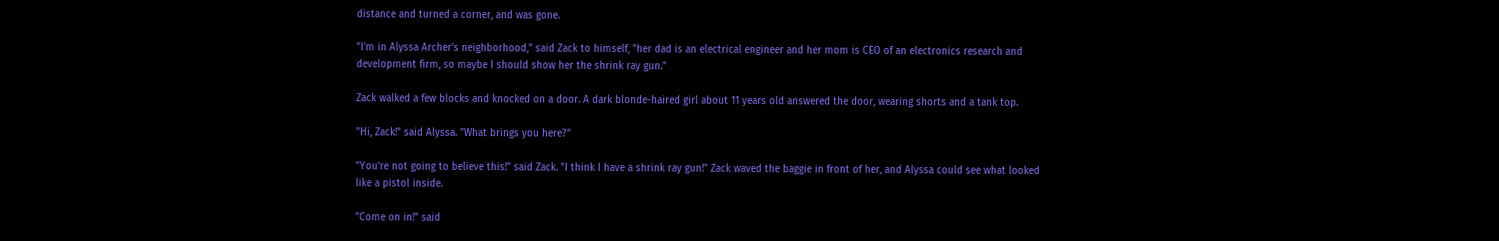distance and turned a corner, and was gone.

"I'm in Alyssa Archer's neighborhood," said Zack to himself, "her dad is an electrical engineer and her mom is CEO of an electronics research and development firm, so maybe I should show her the shrink ray gun."

Zack walked a few blocks and knocked on a door. A dark blonde-haired girl about 11 years old answered the door, wearing shorts and a tank top.

"Hi, Zack!" said Alyssa. "What brings you here?"

"You're not going to believe this!" said Zack. "I think I have a shrink ray gun!" Zack waved the baggie in front of her, and Alyssa could see what looked like a pistol inside.

"Come on in!" said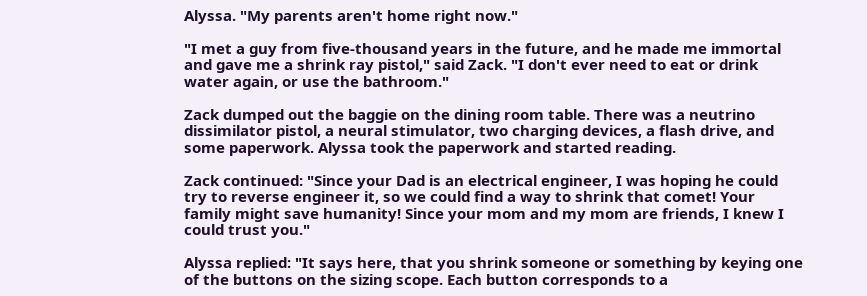Alyssa. "My parents aren't home right now."

"I met a guy from five-thousand years in the future, and he made me immortal and gave me a shrink ray pistol," said Zack. "I don't ever need to eat or drink water again, or use the bathroom."

Zack dumped out the baggie on the dining room table. There was a neutrino dissimilator pistol, a neural stimulator, two charging devices, a flash drive, and some paperwork. Alyssa took the paperwork and started reading.

Zack continued: "Since your Dad is an electrical engineer, I was hoping he could try to reverse engineer it, so we could find a way to shrink that comet! Your family might save humanity! Since your mom and my mom are friends, I knew I could trust you."

Alyssa replied: "It says here, that you shrink someone or something by keying one of the buttons on the sizing scope. Each button corresponds to a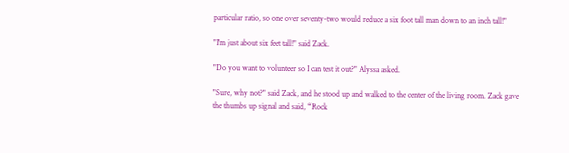particular ratio, so one over seventy-two would reduce a six foot tall man down to an inch tall!"

"I'm just about six feet tall!" said Zack.

"Do you want to volunteer so I can test it out?" Alyssa asked.

"Sure, why not?" said Zack, and he stood up and walked to the center of the living room. Zack gave the thumbs up signal and said, “Rock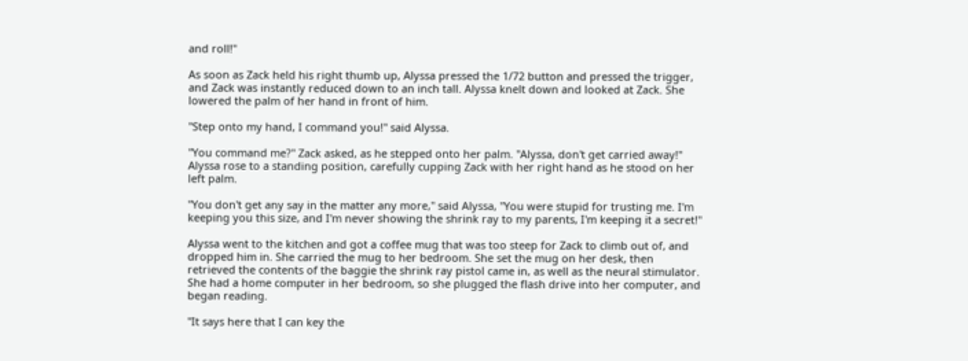and roll!"

As soon as Zack held his right thumb up, Alyssa pressed the 1/72 button and pressed the trigger, and Zack was instantly reduced down to an inch tall. Alyssa knelt down and looked at Zack. She lowered the palm of her hand in front of him.

"Step onto my hand, I command you!" said Alyssa.

"You command me?" Zack asked, as he stepped onto her palm. "Alyssa, don't get carried away!" Alyssa rose to a standing position, carefully cupping Zack with her right hand as he stood on her left palm.

"You don't get any say in the matter any more," said Alyssa, "You were stupid for trusting me. I'm keeping you this size, and I'm never showing the shrink ray to my parents, I'm keeping it a secret!"

Alyssa went to the kitchen and got a coffee mug that was too steep for Zack to climb out of, and dropped him in. She carried the mug to her bedroom. She set the mug on her desk, then retrieved the contents of the baggie the shrink ray pistol came in, as well as the neural stimulator. She had a home computer in her bedroom, so she plugged the flash drive into her computer, and began reading.

"It says here that I can key the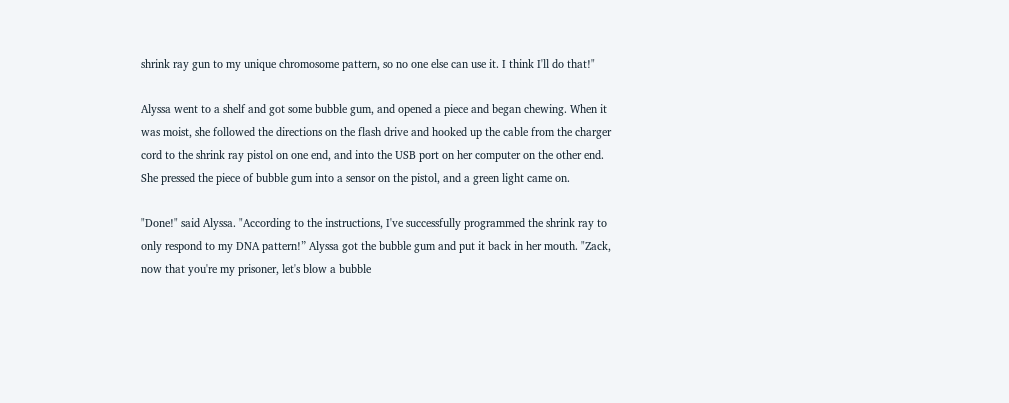shrink ray gun to my unique chromosome pattern, so no one else can use it. I think I'll do that!"

Alyssa went to a shelf and got some bubble gum, and opened a piece and began chewing. When it was moist, she followed the directions on the flash drive and hooked up the cable from the charger cord to the shrink ray pistol on one end, and into the USB port on her computer on the other end. She pressed the piece of bubble gum into a sensor on the pistol, and a green light came on.

"Done!" said Alyssa. "According to the instructions, I've successfully programmed the shrink ray to only respond to my DNA pattern!” Alyssa got the bubble gum and put it back in her mouth. "Zack, now that you're my prisoner, let's blow a bubble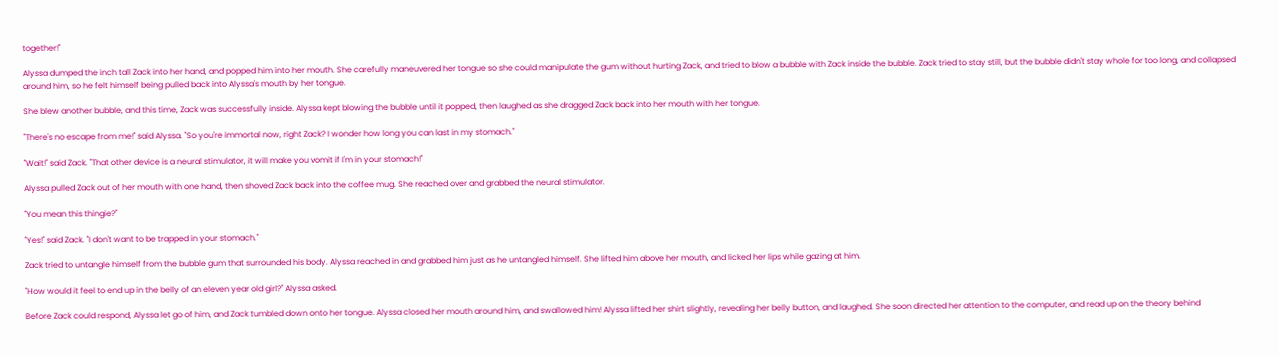together!"

Alyssa dumped the inch tall Zack into her hand, and popped him into her mouth. She carefully maneuvered her tongue so she could manipulate the gum without hurting Zack, and tried to blow a bubble with Zack inside the bubble. Zack tried to stay still, but the bubble didn't stay whole for too long, and collapsed around him, so he felt himself being pulled back into Alyssa's mouth by her tongue.

She blew another bubble, and this time, Zack was successfully inside. Alyssa kept blowing the bubble until it popped, then laughed as she dragged Zack back into her mouth with her tongue.

"There's no escape from me!" said Alyssa. "So you're immortal now, right Zack? I wonder how long you can last in my stomach."

"Wait!" said Zack. "That other device is a neural stimulator, it will make you vomit if I'm in your stomach!"

Alyssa pulled Zack out of her mouth with one hand, then shoved Zack back into the coffee mug. She reached over and grabbed the neural stimulator.

"You mean this thingie?"

"Yes!" said Zack. "I don't want to be trapped in your stomach."

Zack tried to untangle himself from the bubble gum that surrounded his body. Alyssa reached in and grabbed him just as he untangled himself. She lifted him above her mouth, and licked her lips while gazing at him.

"How would it feel to end up in the belly of an eleven year old girl?" Alyssa asked.

Before Zack could respond, Alyssa let go of him, and Zack tumbled down onto her tongue. Alyssa closed her mouth around him, and swallowed him! Alyssa lifted her shirt slightly, revealing her belly button, and laughed. She soon directed her attention to the computer, and read up on the theory behind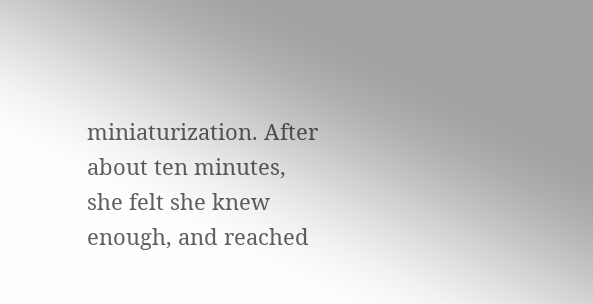miniaturization. After about ten minutes, she felt she knew enough, and reached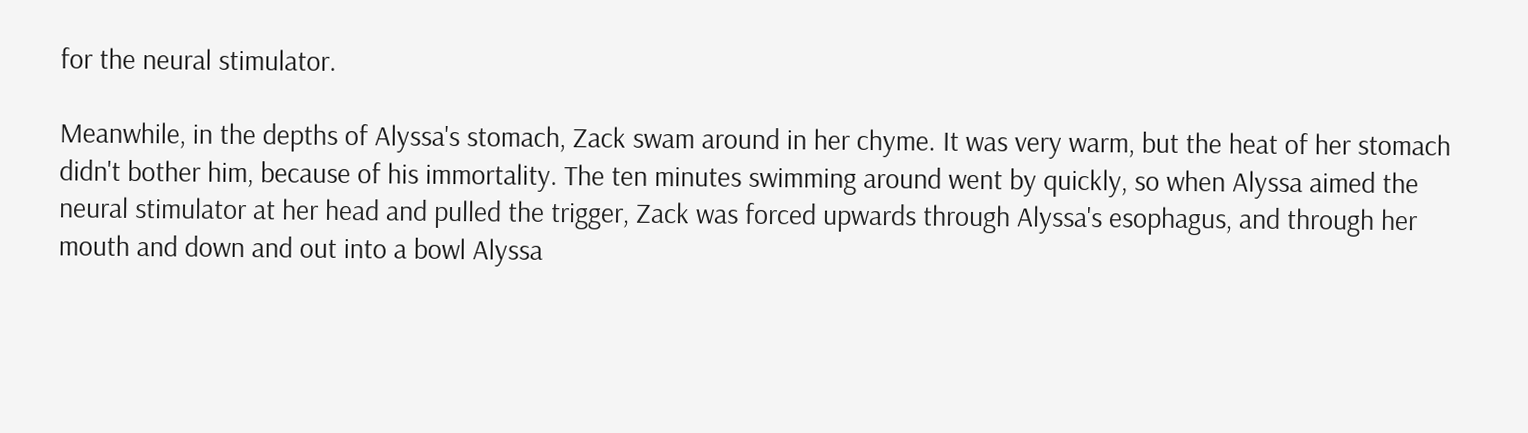for the neural stimulator.

Meanwhile, in the depths of Alyssa's stomach, Zack swam around in her chyme. It was very warm, but the heat of her stomach didn't bother him, because of his immortality. The ten minutes swimming around went by quickly, so when Alyssa aimed the neural stimulator at her head and pulled the trigger, Zack was forced upwards through Alyssa's esophagus, and through her mouth and down and out into a bowl Alyssa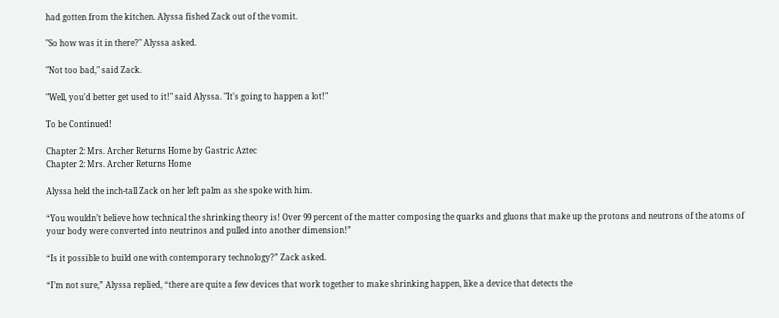had gotten from the kitchen. Alyssa fished Zack out of the vomit.

"So how was it in there?" Alyssa asked.

"Not too bad," said Zack.

"Well, you'd better get used to it!" said Alyssa. "It's going to happen a lot!"

To be Continued!

Chapter 2: Mrs. Archer Returns Home by Gastric Aztec
Chapter 2: Mrs. Archer Returns Home

Alyssa held the inch-tall Zack on her left palm as she spoke with him.

“You wouldn’t believe how technical the shrinking theory is! Over 99 percent of the matter composing the quarks and gluons that make up the protons and neutrons of the atoms of your body were converted into neutrinos and pulled into another dimension!”

“Is it possible to build one with contemporary technology?” Zack asked.

“I’m not sure,” Alyssa replied, “there are quite a few devices that work together to make shrinking happen, like a device that detects the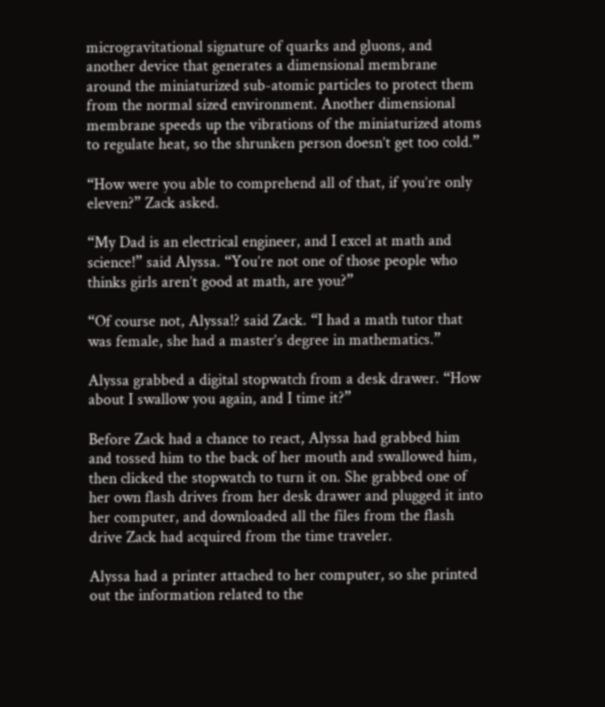microgravitational signature of quarks and gluons, and another device that generates a dimensional membrane around the miniaturized sub-atomic particles to protect them from the normal sized environment. Another dimensional membrane speeds up the vibrations of the miniaturized atoms to regulate heat, so the shrunken person doesn’t get too cold.”

“How were you able to comprehend all of that, if you’re only eleven?” Zack asked.

“My Dad is an electrical engineer, and I excel at math and science!” said Alyssa. “You’re not one of those people who thinks girls aren’t good at math, are you?”

“Of course not, Alyssa!? said Zack. “I had a math tutor that was female, she had a master’s degree in mathematics.”

Alyssa grabbed a digital stopwatch from a desk drawer. “How about I swallow you again, and I time it?”

Before Zack had a chance to react, Alyssa had grabbed him and tossed him to the back of her mouth and swallowed him, then clicked the stopwatch to turn it on. She grabbed one of her own flash drives from her desk drawer and plugged it into her computer, and downloaded all the files from the flash drive Zack had acquired from the time traveler.

Alyssa had a printer attached to her computer, so she printed out the information related to the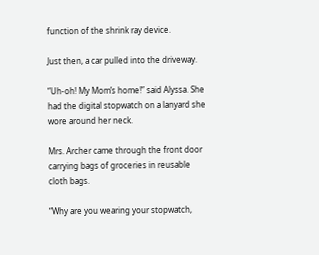function of the shrink ray device.

Just then, a car pulled into the driveway.

“Uh-oh! My Mom’s home!” said Alyssa. She had the digital stopwatch on a lanyard she wore around her neck.

Mrs. Archer came through the front door carrying bags of groceries in reusable cloth bags.

“Why are you wearing your stopwatch,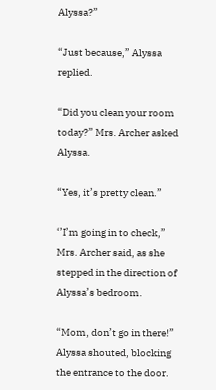Alyssa?”

“Just because,” Alyssa replied.

“Did you clean your room today?” Mrs. Archer asked Alyssa.

“Yes, it’s pretty clean.”

‘’I’m going in to check,” Mrs. Archer said, as she stepped in the direction of Alyssa’s bedroom.

“Mom, don’t go in there!” Alyssa shouted, blocking the entrance to the door.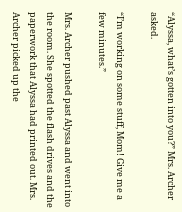“Alyssa, what’s gotten into you?” Mrs. Archer asked.

“I’m working on some stuff, Mom! Give me a few minutes.”

Mrs. Archer pushed past Alyssa and went into the room. She spotted the flash drives and the paperwork that Alyssa had printed out. Mrs. Archer picked up the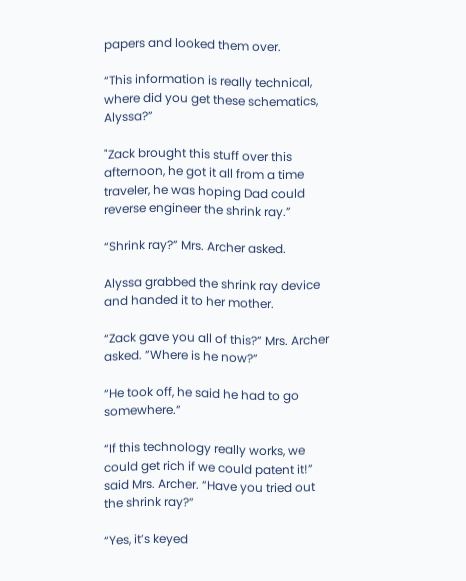papers and looked them over.

“This information is really technical, where did you get these schematics, Alyssa?”

"Zack brought this stuff over this afternoon, he got it all from a time traveler, he was hoping Dad could reverse engineer the shrink ray.”

“Shrink ray?” Mrs. Archer asked.

Alyssa grabbed the shrink ray device and handed it to her mother.

“Zack gave you all of this?” Mrs. Archer asked. ”Where is he now?”

“He took off, he said he had to go somewhere.”

“If this technology really works, we could get rich if we could patent it!” said Mrs. Archer. “Have you tried out the shrink ray?”

“Yes, it’s keyed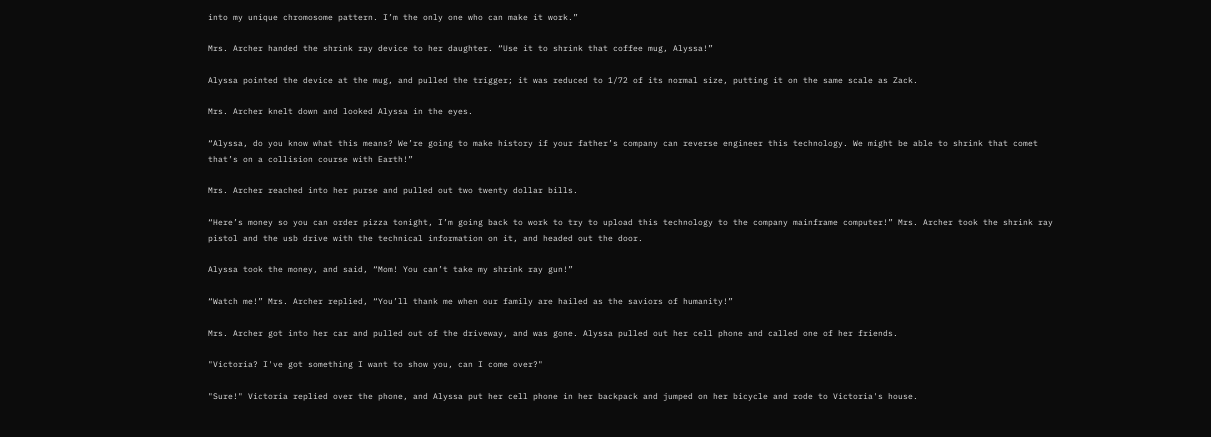into my unique chromosome pattern. I’m the only one who can make it work.”

Mrs. Archer handed the shrink ray device to her daughter. “Use it to shrink that coffee mug, Alyssa!”

Alyssa pointed the device at the mug, and pulled the trigger; it was reduced to 1/72 of its normal size, putting it on the same scale as Zack.

Mrs. Archer knelt down and looked Alyssa in the eyes.

“Alyssa, do you know what this means? We’re going to make history if your father’s company can reverse engineer this technology. We might be able to shrink that comet that’s on a collision course with Earth!”

Mrs. Archer reached into her purse and pulled out two twenty dollar bills.

“Here’s money so you can order pizza tonight, I’m going back to work to try to upload this technology to the company mainframe computer!” Mrs. Archer took the shrink ray pistol and the usb drive with the technical information on it, and headed out the door.

Alyssa took the money, and said, “Mom! You can’t take my shrink ray gun!”

“Watch me!” Mrs. Archer replied, “You’ll thank me when our family are hailed as the saviors of humanity!”

Mrs. Archer got into her car and pulled out of the driveway, and was gone. Alyssa pulled out her cell phone and called one of her friends.

"Victoria? I've got something I want to show you, can I come over?"

"Sure!" Victoria replied over the phone, and Alyssa put her cell phone in her backpack and jumped on her bicycle and rode to Victoria's house.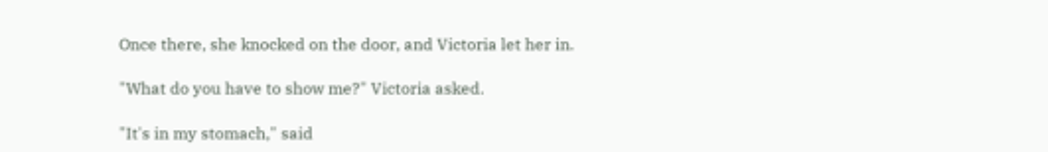Once there, she knocked on the door, and Victoria let her in.

"What do you have to show me?" Victoria asked.

"It's in my stomach," said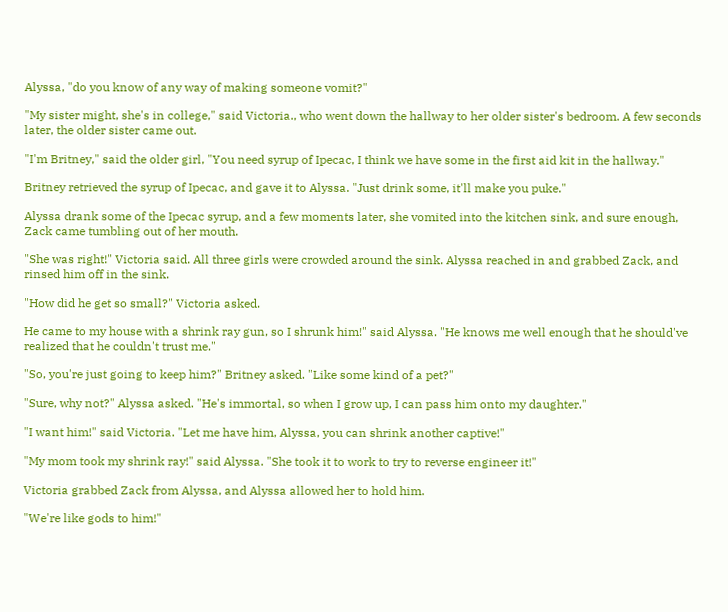Alyssa, "do you know of any way of making someone vomit?"

"My sister might, she's in college," said Victoria., who went down the hallway to her older sister's bedroom. A few seconds later, the older sister came out.

"I'm Britney," said the older girl, "You need syrup of Ipecac, I think we have some in the first aid kit in the hallway."

Britney retrieved the syrup of Ipecac, and gave it to Alyssa. "Just drink some, it'll make you puke."

Alyssa drank some of the Ipecac syrup, and a few moments later, she vomited into the kitchen sink, and sure enough, Zack came tumbling out of her mouth.

"She was right!" Victoria said. All three girls were crowded around the sink. Alyssa reached in and grabbed Zack, and rinsed him off in the sink.

"How did he get so small?" Victoria asked.

He came to my house with a shrink ray gun, so I shrunk him!" said Alyssa. "He knows me well enough that he should've realized that he couldn't trust me."

"So, you're just going to keep him?" Britney asked. "Like some kind of a pet?"

"Sure, why not?" Alyssa asked. "He's immortal, so when I grow up, I can pass him onto my daughter."

"I want him!" said Victoria. "Let me have him, Alyssa, you can shrink another captive!"

"My mom took my shrink ray!" said Alyssa. "She took it to work to try to reverse engineer it!"

Victoria grabbed Zack from Alyssa, and Alyssa allowed her to hold him.

"We're like gods to him!"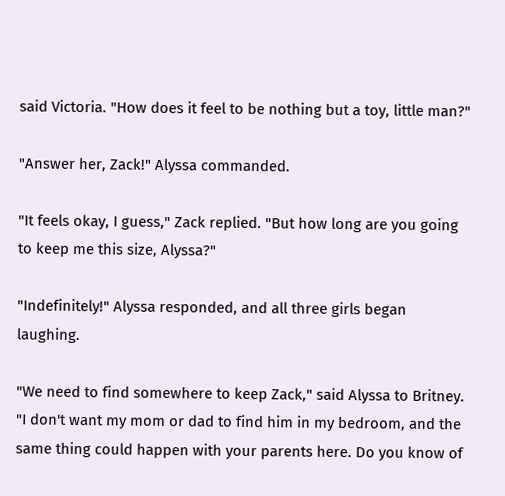said Victoria. "How does it feel to be nothing but a toy, little man?"

"Answer her, Zack!" Alyssa commanded.

"It feels okay, I guess," Zack replied. "But how long are you going to keep me this size, Alyssa?"

"Indefinitely!" Alyssa responded, and all three girls began laughing.

"We need to find somewhere to keep Zack," said Alyssa to Britney. "I don't want my mom or dad to find him in my bedroom, and the same thing could happen with your parents here. Do you know of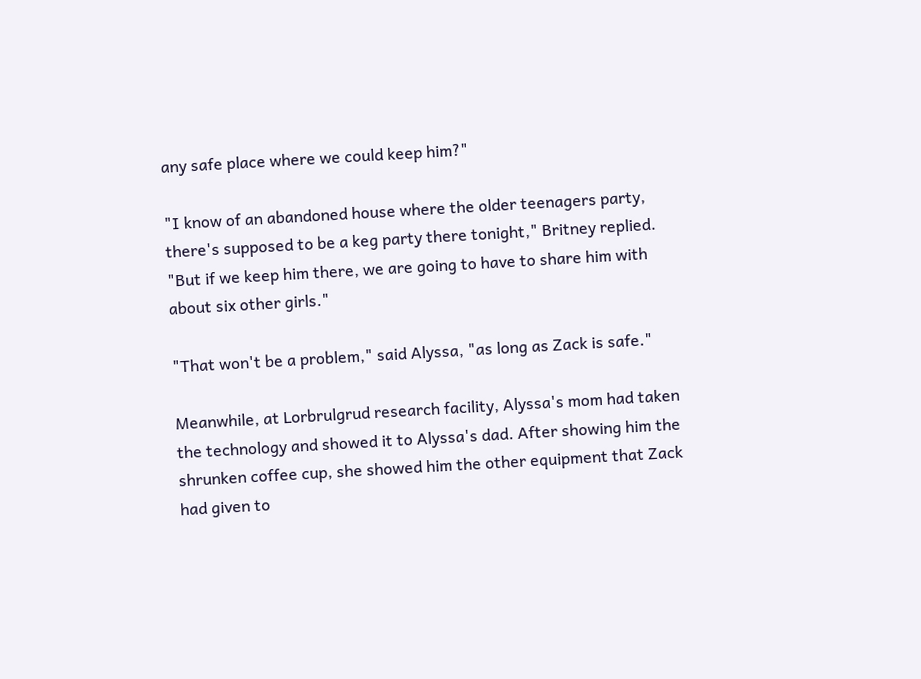any safe place where we could keep him?"

"I know of an abandoned house where the older teenagers party, there's supposed to be a keg party there tonight," Britney replied. "But if we keep him there, we are going to have to share him with about six other girls."

"That won't be a problem," said Alyssa, "as long as Zack is safe."

Meanwhile, at Lorbrulgrud research facility, Alyssa's mom had taken the technology and showed it to Alyssa's dad. After showing him the shrunken coffee cup, she showed him the other equipment that Zack had given to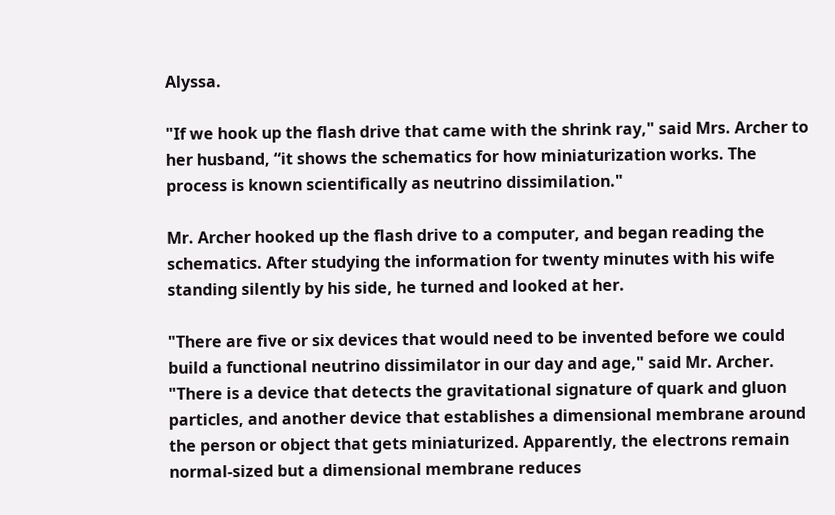Alyssa.

"If we hook up the flash drive that came with the shrink ray," said Mrs. Archer to her husband, “it shows the schematics for how miniaturization works. The process is known scientifically as neutrino dissimilation."

Mr. Archer hooked up the flash drive to a computer, and began reading the schematics. After studying the information for twenty minutes with his wife standing silently by his side, he turned and looked at her.

"There are five or six devices that would need to be invented before we could build a functional neutrino dissimilator in our day and age," said Mr. Archer. "There is a device that detects the gravitational signature of quark and gluon particles, and another device that establishes a dimensional membrane around the person or object that gets miniaturized. Apparently, the electrons remain normal-sized but a dimensional membrane reduces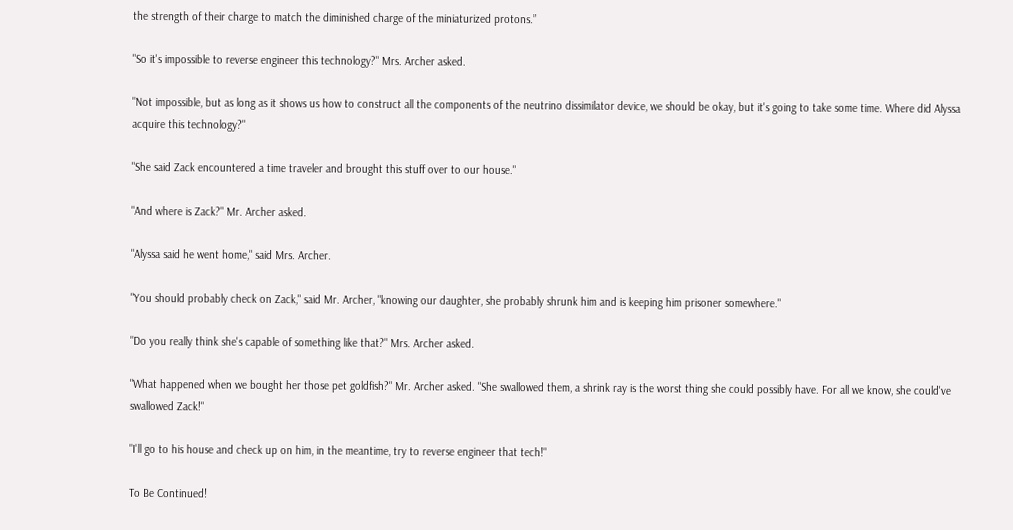the strength of their charge to match the diminished charge of the miniaturized protons.”

"So it's impossible to reverse engineer this technology?" Mrs. Archer asked.

"Not impossible, but as long as it shows us how to construct all the components of the neutrino dissimilator device, we should be okay, but it's going to take some time. Where did Alyssa acquire this technology?"

"She said Zack encountered a time traveler and brought this stuff over to our house."

"And where is Zack?" Mr. Archer asked.

"Alyssa said he went home," said Mrs. Archer.

"You should probably check on Zack," said Mr. Archer, "knowing our daughter, she probably shrunk him and is keeping him prisoner somewhere."

"Do you really think she's capable of something like that?" Mrs. Archer asked.

"What happened when we bought her those pet goldfish?" Mr. Archer asked. "She swallowed them, a shrink ray is the worst thing she could possibly have. For all we know, she could've swallowed Zack!"

"I'll go to his house and check up on him, in the meantime, try to reverse engineer that tech!"

To Be Continued!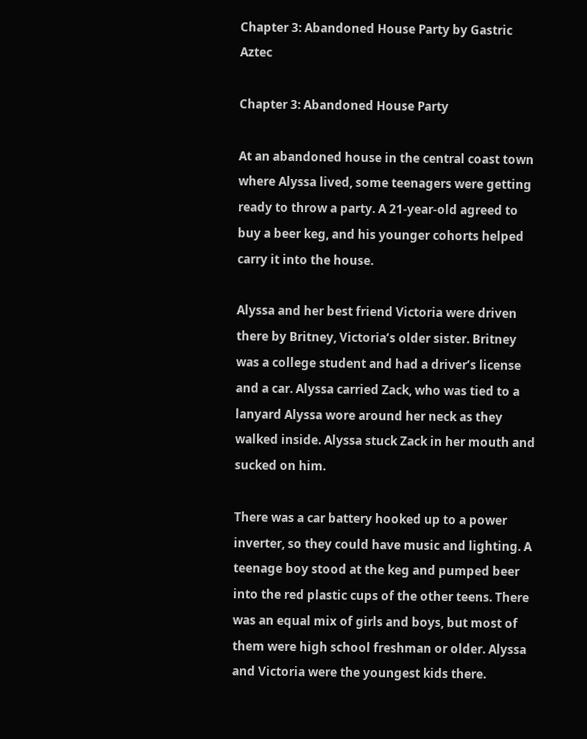Chapter 3: Abandoned House Party by Gastric Aztec

Chapter 3: Abandoned House Party

At an abandoned house in the central coast town where Alyssa lived, some teenagers were getting ready to throw a party. A 21-year-old agreed to buy a beer keg, and his younger cohorts helped carry it into the house.

Alyssa and her best friend Victoria were driven there by Britney, Victoria’s older sister. Britney was a college student and had a driver’s license and a car. Alyssa carried Zack, who was tied to a lanyard Alyssa wore around her neck as they walked inside. Alyssa stuck Zack in her mouth and sucked on him.

There was a car battery hooked up to a power inverter, so they could have music and lighting. A teenage boy stood at the keg and pumped beer into the red plastic cups of the other teens. There was an equal mix of girls and boys, but most of them were high school freshman or older. Alyssa and Victoria were the youngest kids there.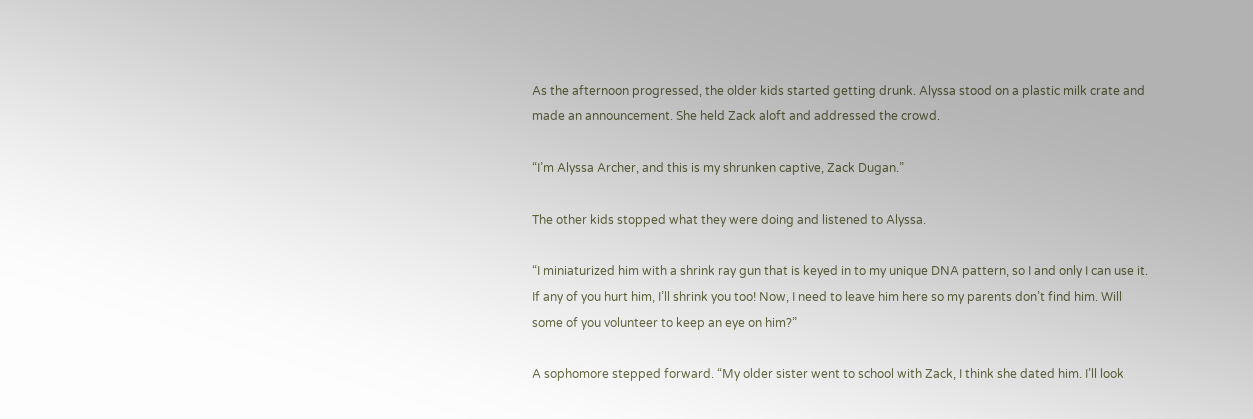As the afternoon progressed, the older kids started getting drunk. Alyssa stood on a plastic milk crate and made an announcement. She held Zack aloft and addressed the crowd.

“I’m Alyssa Archer, and this is my shrunken captive, Zack Dugan.”

The other kids stopped what they were doing and listened to Alyssa.

“I miniaturized him with a shrink ray gun that is keyed in to my unique DNA pattern, so I and only I can use it. If any of you hurt him, I’ll shrink you too! Now, I need to leave him here so my parents don’t find him. Will some of you volunteer to keep an eye on him?”

A sophomore stepped forward. “My older sister went to school with Zack, I think she dated him. I’ll look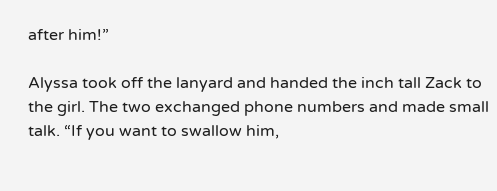after him!”

Alyssa took off the lanyard and handed the inch tall Zack to the girl. The two exchanged phone numbers and made small talk. “If you want to swallow him,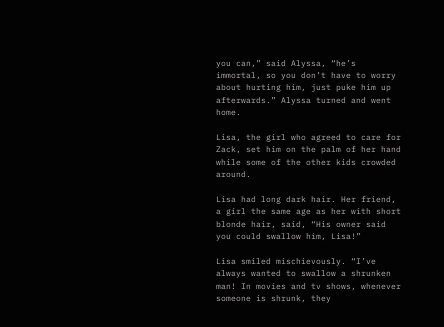you can,” said Alyssa, “he’s immortal, so you don’t have to worry about hurting him, just puke him up afterwards.” Alyssa turned and went home.

Lisa, the girl who agreed to care for Zack, set him on the palm of her hand while some of the other kids crowded around.

Lisa had long dark hair. Her friend, a girl the same age as her with short blonde hair, said, “His owner said you could swallow him, Lisa!”

Lisa smiled mischievously. “I’ve always wanted to swallow a shrunken man! In movies and tv shows, whenever someone is shrunk, they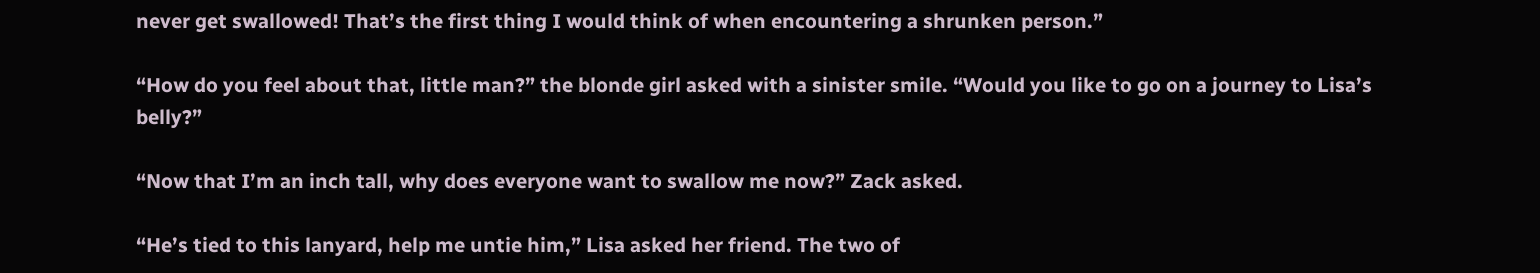never get swallowed! That’s the first thing I would think of when encountering a shrunken person.”

“How do you feel about that, little man?” the blonde girl asked with a sinister smile. “Would you like to go on a journey to Lisa’s belly?”

“Now that I’m an inch tall, why does everyone want to swallow me now?” Zack asked.

“He’s tied to this lanyard, help me untie him,” Lisa asked her friend. The two of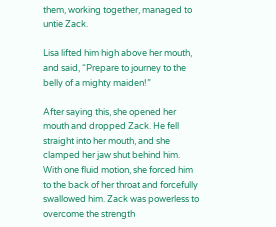them, working together, managed to untie Zack.

Lisa lifted him high above her mouth, and said, “Prepare to journey to the belly of a mighty maiden!”

After saying this, she opened her mouth and dropped Zack. He fell straight into her mouth, and she clamped her jaw shut behind him. With one fluid motion, she forced him to the back of her throat and forcefully swallowed him. Zack was powerless to overcome the strength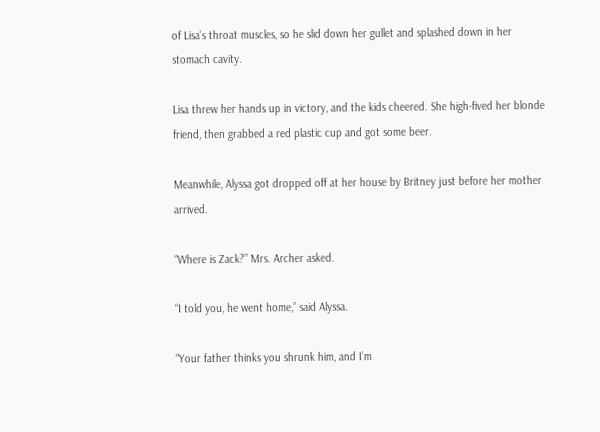of Lisa’s throat muscles, so he slid down her gullet and splashed down in her stomach cavity.

Lisa threw her hands up in victory, and the kids cheered. She high-fived her blonde friend, then grabbed a red plastic cup and got some beer.

Meanwhile, Alyssa got dropped off at her house by Britney just before her mother arrived.

“Where is Zack?” Mrs. Archer asked.

“I told you, he went home,” said Alyssa.

“Your father thinks you shrunk him, and I’m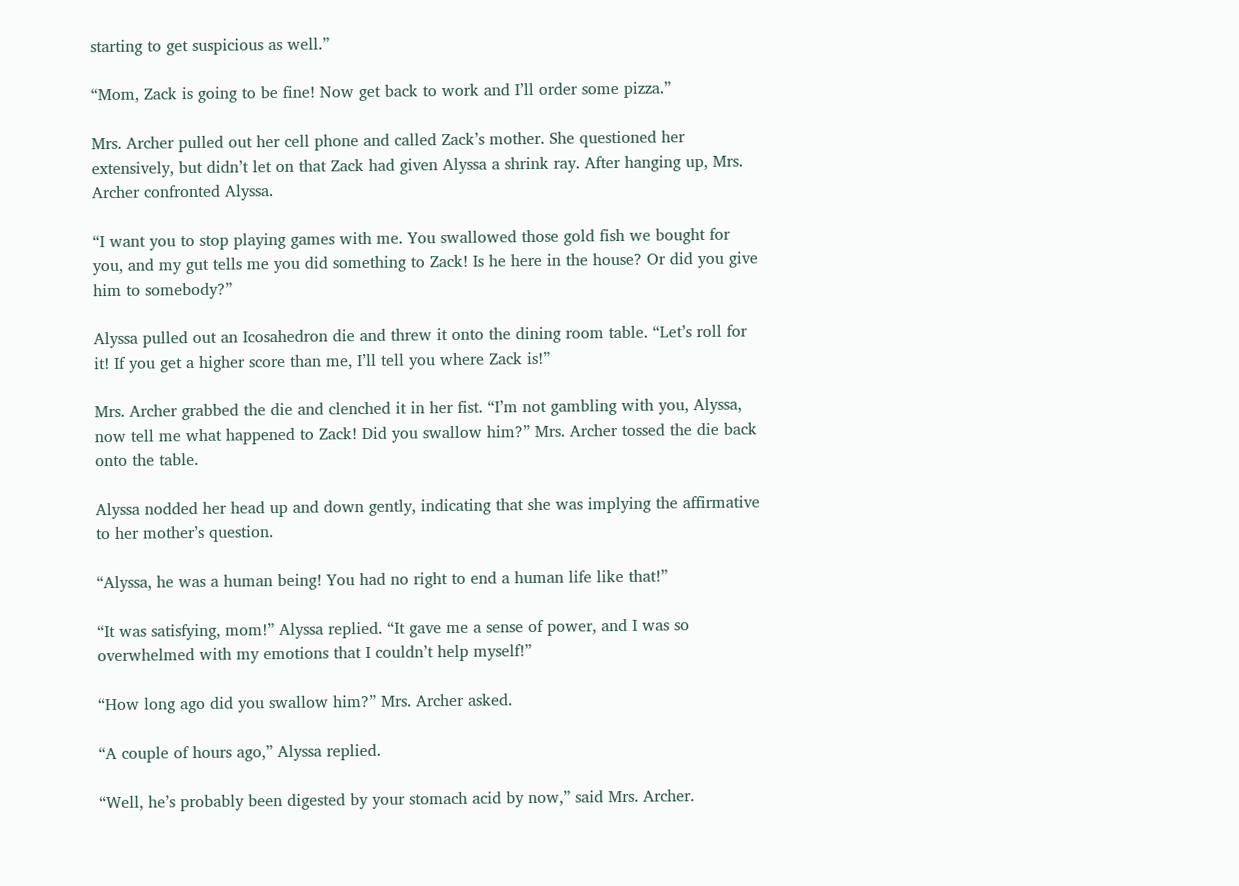starting to get suspicious as well.”

“Mom, Zack is going to be fine! Now get back to work and I’ll order some pizza.”

Mrs. Archer pulled out her cell phone and called Zack’s mother. She questioned her extensively, but didn’t let on that Zack had given Alyssa a shrink ray. After hanging up, Mrs. Archer confronted Alyssa.

“I want you to stop playing games with me. You swallowed those gold fish we bought for you, and my gut tells me you did something to Zack! Is he here in the house? Or did you give him to somebody?”

Alyssa pulled out an Icosahedron die and threw it onto the dining room table. “Let’s roll for it! If you get a higher score than me, I’ll tell you where Zack is!”

Mrs. Archer grabbed the die and clenched it in her fist. “I’m not gambling with you, Alyssa, now tell me what happened to Zack! Did you swallow him?” Mrs. Archer tossed the die back onto the table.

Alyssa nodded her head up and down gently, indicating that she was implying the affirmative to her mother’s question.

“Alyssa, he was a human being! You had no right to end a human life like that!”

“It was satisfying, mom!” Alyssa replied. “It gave me a sense of power, and I was so overwhelmed with my emotions that I couldn’t help myself!”

“How long ago did you swallow him?” Mrs. Archer asked.

“A couple of hours ago,” Alyssa replied.

“Well, he’s probably been digested by your stomach acid by now,” said Mrs. Archer.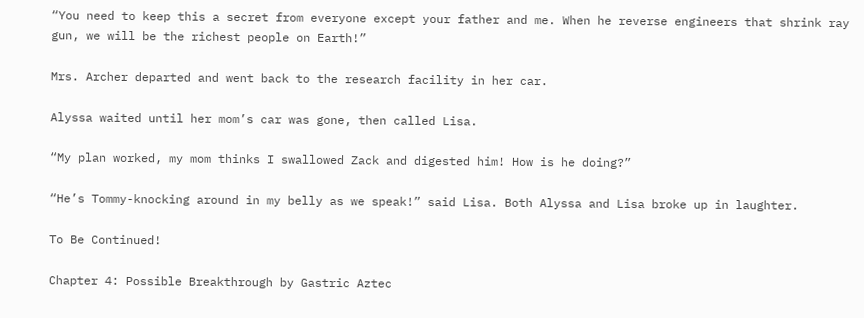“You need to keep this a secret from everyone except your father and me. When he reverse engineers that shrink ray gun, we will be the richest people on Earth!”

Mrs. Archer departed and went back to the research facility in her car.

Alyssa waited until her mom’s car was gone, then called Lisa.

“My plan worked, my mom thinks I swallowed Zack and digested him! How is he doing?”

“He’s Tommy-knocking around in my belly as we speak!” said Lisa. Both Alyssa and Lisa broke up in laughter.

To Be Continued!

Chapter 4: Possible Breakthrough by Gastric Aztec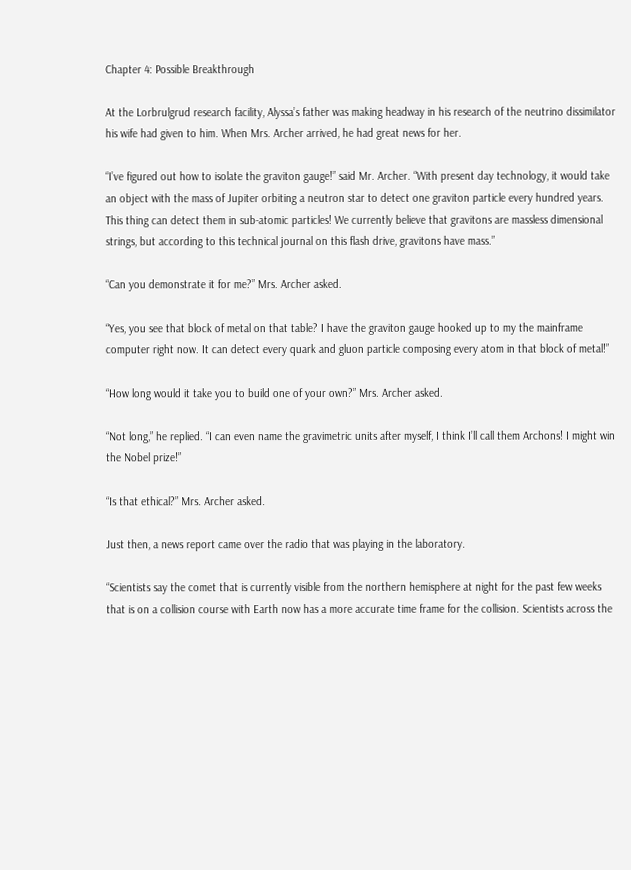Chapter 4: Possible Breakthrough

At the Lorbrulgrud research facility, Alyssa’s father was making headway in his research of the neutrino dissimilator his wife had given to him. When Mrs. Archer arrived, he had great news for her.

“I’ve figured out how to isolate the graviton gauge!” said Mr. Archer. “With present day technology, it would take an object with the mass of Jupiter orbiting a neutron star to detect one graviton particle every hundred years. This thing can detect them in sub-atomic particles! We currently believe that gravitons are massless dimensional strings, but according to this technical journal on this flash drive, gravitons have mass.”

“Can you demonstrate it for me?” Mrs. Archer asked.

“Yes, you see that block of metal on that table? I have the graviton gauge hooked up to my the mainframe computer right now. It can detect every quark and gluon particle composing every atom in that block of metal!”

“How long would it take you to build one of your own?” Mrs. Archer asked.

“Not long,” he replied. “I can even name the gravimetric units after myself, I think I’ll call them Archons! I might win the Nobel prize!”

“Is that ethical?” Mrs. Archer asked.

Just then, a news report came over the radio that was playing in the laboratory.

“Scientists say the comet that is currently visible from the northern hemisphere at night for the past few weeks that is on a collision course with Earth now has a more accurate time frame for the collision. Scientists across the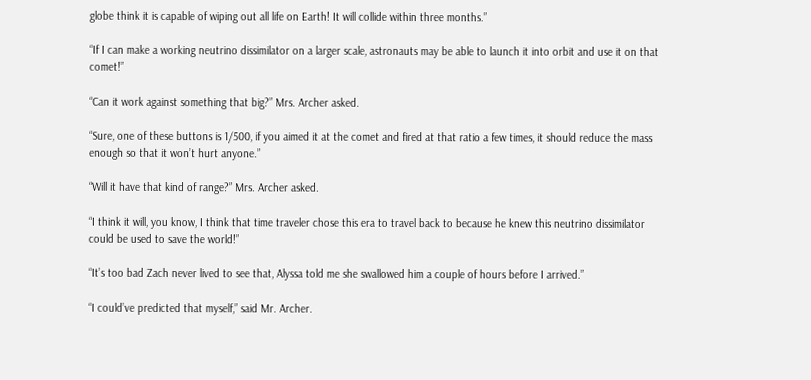globe think it is capable of wiping out all life on Earth! It will collide within three months.”

“If I can make a working neutrino dissimilator on a larger scale, astronauts may be able to launch it into orbit and use it on that comet!”

“Can it work against something that big?” Mrs. Archer asked.

“Sure, one of these buttons is 1/500, if you aimed it at the comet and fired at that ratio a few times, it should reduce the mass enough so that it won’t hurt anyone.”

“Will it have that kind of range?” Mrs. Archer asked.

“I think it will, you know, I think that time traveler chose this era to travel back to because he knew this neutrino dissimilator could be used to save the world!”

“It’s too bad Zach never lived to see that, Alyssa told me she swallowed him a couple of hours before I arrived.”

“I could’ve predicted that myself,” said Mr. Archer.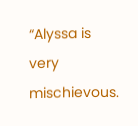“Alyssa is very mischievous.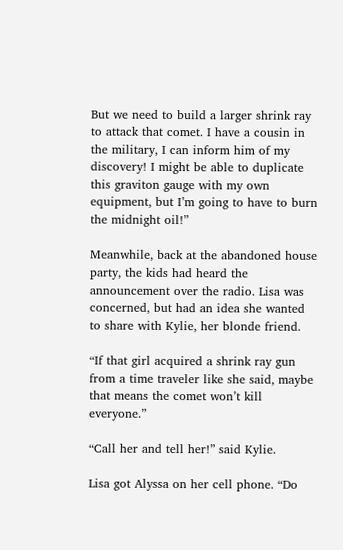But we need to build a larger shrink ray to attack that comet. I have a cousin in the military, I can inform him of my discovery! I might be able to duplicate this graviton gauge with my own equipment, but I’m going to have to burn the midnight oil!”

Meanwhile, back at the abandoned house party, the kids had heard the announcement over the radio. Lisa was concerned, but had an idea she wanted to share with Kylie, her blonde friend.

“If that girl acquired a shrink ray gun from a time traveler like she said, maybe that means the comet won’t kill everyone.”

“Call her and tell her!” said Kylie.

Lisa got Alyssa on her cell phone. “Do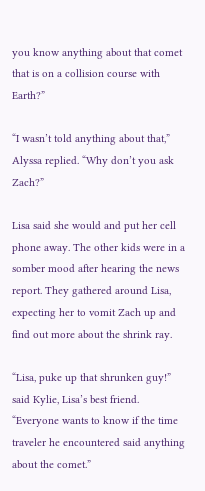you know anything about that comet that is on a collision course with Earth?”

“I wasn’t told anything about that,” Alyssa replied. “Why don’t you ask Zach?”

Lisa said she would and put her cell phone away. The other kids were in a somber mood after hearing the news report. They gathered around Lisa, expecting her to vomit Zach up and find out more about the shrink ray.

“Lisa, puke up that shrunken guy!” said Kylie, Lisa’s best friend. “Everyone wants to know if the time traveler he encountered said anything about the comet.”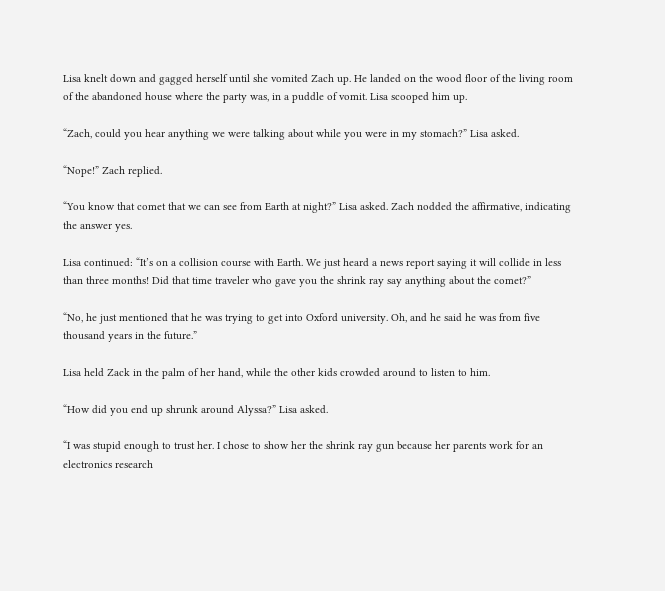Lisa knelt down and gagged herself until she vomited Zach up. He landed on the wood floor of the living room of the abandoned house where the party was, in a puddle of vomit. Lisa scooped him up.

“Zach, could you hear anything we were talking about while you were in my stomach?” Lisa asked.

“Nope!” Zach replied.

“You know that comet that we can see from Earth at night?” Lisa asked. Zach nodded the affirmative, indicating the answer yes.

Lisa continued: “It’s on a collision course with Earth. We just heard a news report saying it will collide in less than three months! Did that time traveler who gave you the shrink ray say anything about the comet?”

“No, he just mentioned that he was trying to get into Oxford university. Oh, and he said he was from five thousand years in the future.”

Lisa held Zack in the palm of her hand, while the other kids crowded around to listen to him.

“How did you end up shrunk around Alyssa?” Lisa asked.

“I was stupid enough to trust her. I chose to show her the shrink ray gun because her parents work for an electronics research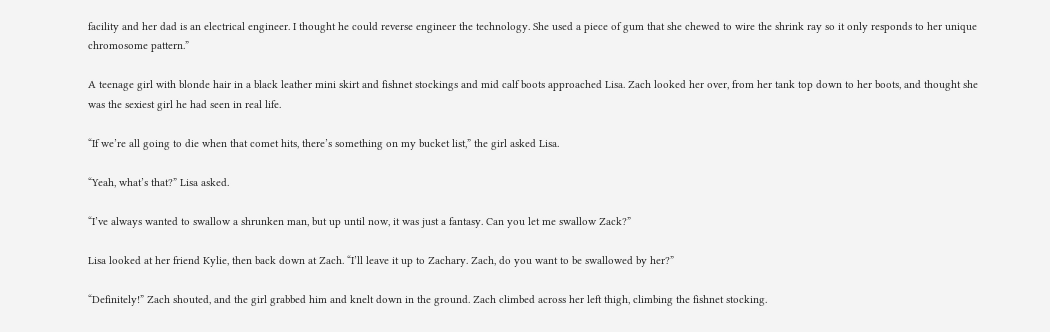facility and her dad is an electrical engineer. I thought he could reverse engineer the technology. She used a piece of gum that she chewed to wire the shrink ray so it only responds to her unique chromosome pattern.”

A teenage girl with blonde hair in a black leather mini skirt and fishnet stockings and mid calf boots approached Lisa. Zach looked her over, from her tank top down to her boots, and thought she was the sexiest girl he had seen in real life.

“If we’re all going to die when that comet hits, there’s something on my bucket list,” the girl asked Lisa.

“Yeah, what’s that?” Lisa asked.

“I’ve always wanted to swallow a shrunken man, but up until now, it was just a fantasy. Can you let me swallow Zack?”

Lisa looked at her friend Kylie, then back down at Zach. “I’ll leave it up to Zachary. Zach, do you want to be swallowed by her?”

“Definitely!” Zach shouted, and the girl grabbed him and knelt down in the ground. Zach climbed across her left thigh, climbing the fishnet stocking.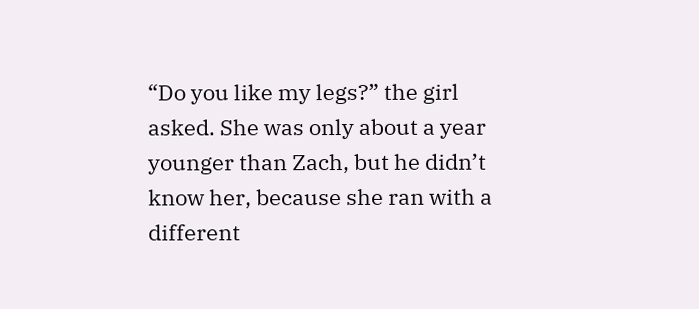“Do you like my legs?” the girl asked. She was only about a year younger than Zach, but he didn’t know her, because she ran with a different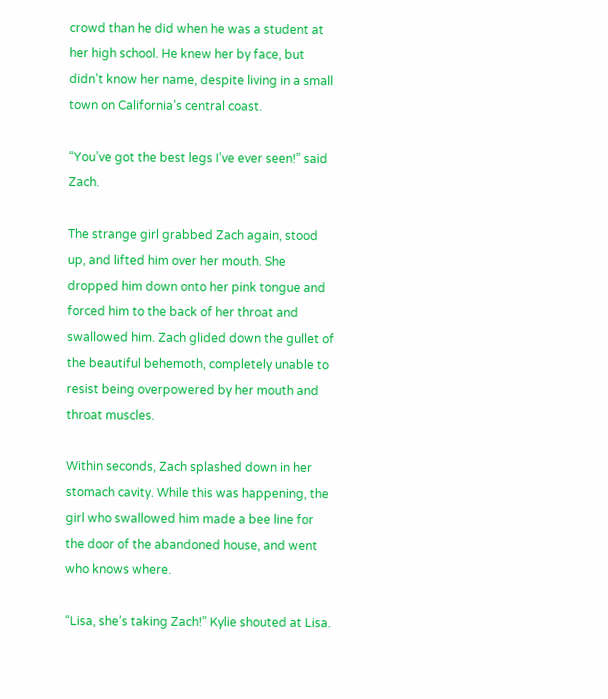crowd than he did when he was a student at her high school. He knew her by face, but didn’t know her name, despite living in a small town on California’s central coast.

“You’ve got the best legs I’ve ever seen!” said Zach.

The strange girl grabbed Zach again, stood up, and lifted him over her mouth. She dropped him down onto her pink tongue and forced him to the back of her throat and swallowed him. Zach glided down the gullet of the beautiful behemoth, completely unable to resist being overpowered by her mouth and throat muscles.

Within seconds, Zach splashed down in her stomach cavity. While this was happening, the girl who swallowed him made a bee line for the door of the abandoned house, and went who knows where.

“Lisa, she’s taking Zach!” Kylie shouted at Lisa.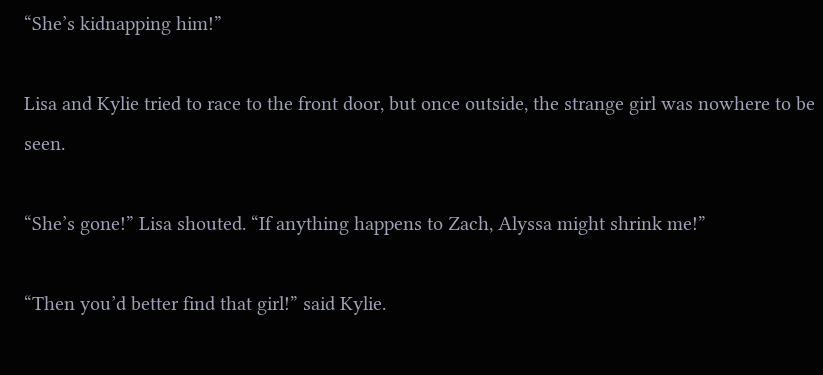“She’s kidnapping him!”

Lisa and Kylie tried to race to the front door, but once outside, the strange girl was nowhere to be seen.

“She’s gone!” Lisa shouted. “If anything happens to Zach, Alyssa might shrink me!”

“Then you’d better find that girl!” said Kylie.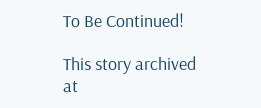To Be Continued!

This story archived at